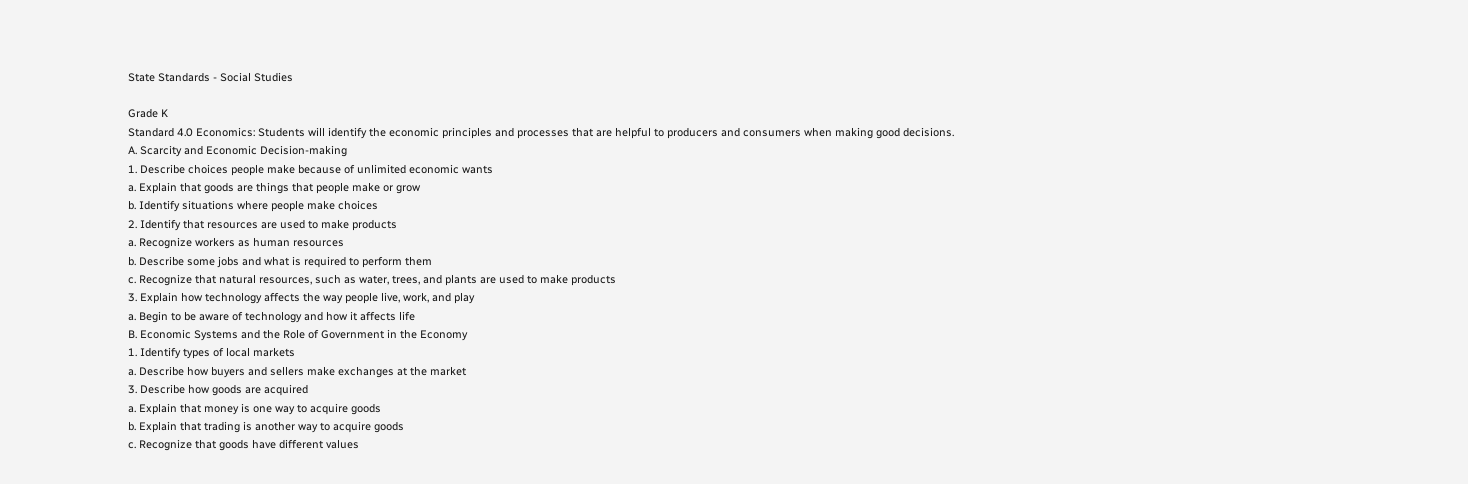State Standards - Social Studies

Grade K
Standard 4.0 Economics: Students will identify the economic principles and processes that are helpful to producers and consumers when making good decisions.
A. Scarcity and Economic Decision-making
1. Describe choices people make because of unlimited economic wants
a. Explain that goods are things that people make or grow
b. Identify situations where people make choices
2. Identify that resources are used to make products
a. Recognize workers as human resources
b. Describe some jobs and what is required to perform them
c. Recognize that natural resources, such as water, trees, and plants are used to make products
3. Explain how technology affects the way people live, work, and play
a. Begin to be aware of technology and how it affects life
B. Economic Systems and the Role of Government in the Economy
1. Identify types of local markets
a. Describe how buyers and sellers make exchanges at the market
3. Describe how goods are acquired
a. Explain that money is one way to acquire goods
b. Explain that trading is another way to acquire goods
c. Recognize that goods have different values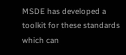MSDE has developed a toolkit for these standards which can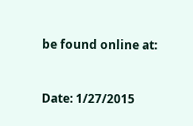be found online at:


Date: 1/27/2015